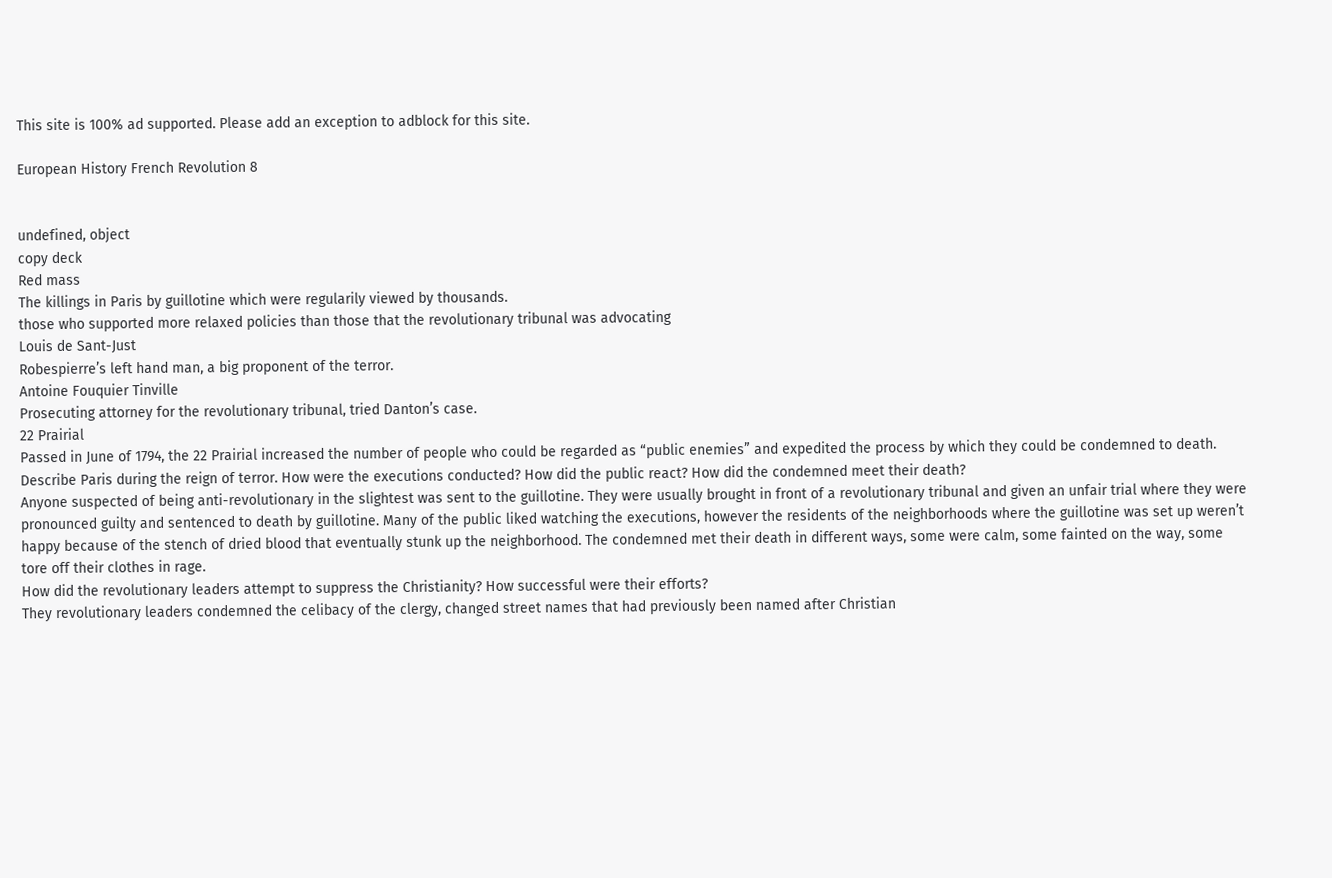This site is 100% ad supported. Please add an exception to adblock for this site.

European History French Revolution 8


undefined, object
copy deck
Red mass
The killings in Paris by guillotine which were regularily viewed by thousands.
those who supported more relaxed policies than those that the revolutionary tribunal was advocating
Louis de Sant-Just
Robespierre’s left hand man, a big proponent of the terror.
Antoine Fouquier Tinville
Prosecuting attorney for the revolutionary tribunal, tried Danton’s case.
22 Prairial
Passed in June of 1794, the 22 Prairial increased the number of people who could be regarded as “public enemies” and expedited the process by which they could be condemned to death.
Describe Paris during the reign of terror. How were the executions conducted? How did the public react? How did the condemned meet their death?
Anyone suspected of being anti-revolutionary in the slightest was sent to the guillotine. They were usually brought in front of a revolutionary tribunal and given an unfair trial where they were pronounced guilty and sentenced to death by guillotine. Many of the public liked watching the executions, however the residents of the neighborhoods where the guillotine was set up weren’t happy because of the stench of dried blood that eventually stunk up the neighborhood. The condemned met their death in different ways, some were calm, some fainted on the way, some tore off their clothes in rage.
How did the revolutionary leaders attempt to suppress the Christianity? How successful were their efforts?
They revolutionary leaders condemned the celibacy of the clergy, changed street names that had previously been named after Christian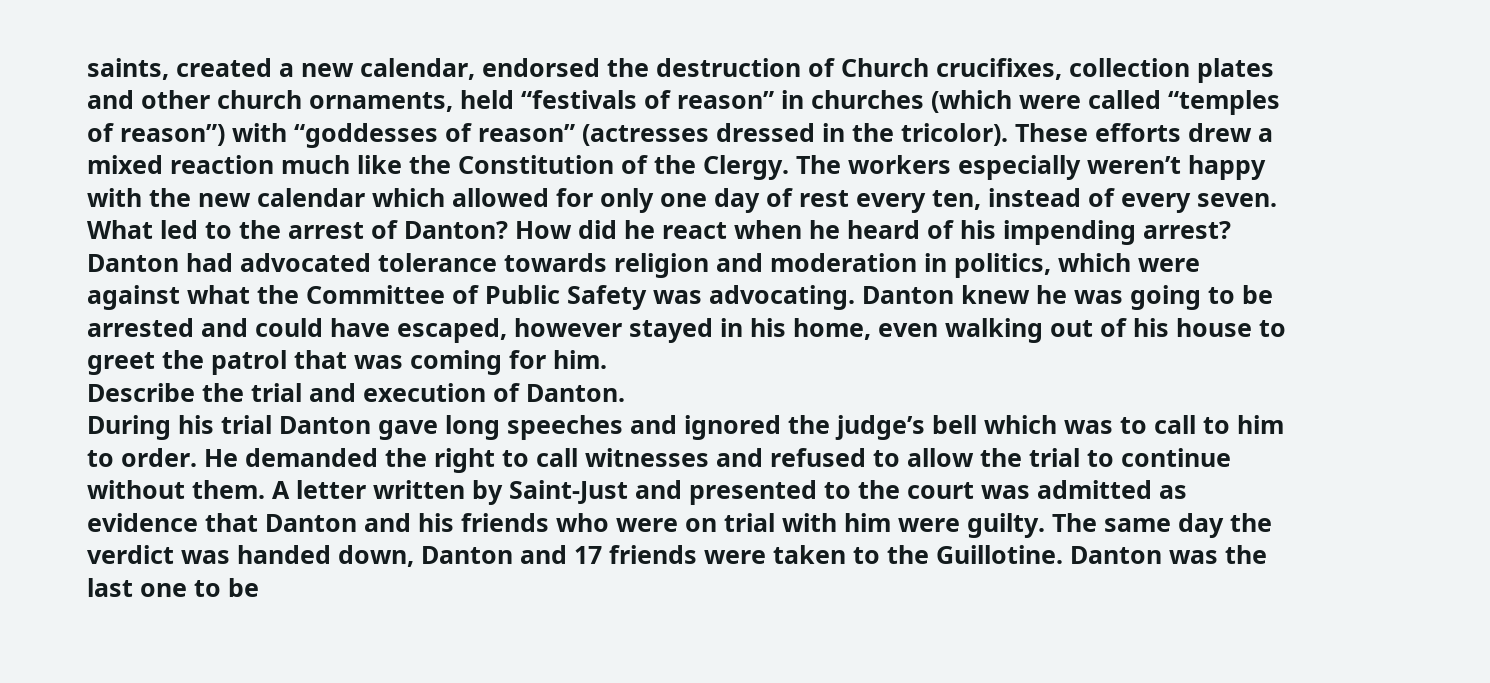saints, created a new calendar, endorsed the destruction of Church crucifixes, collection plates and other church ornaments, held “festivals of reason” in churches (which were called “temples of reason”) with “goddesses of reason” (actresses dressed in the tricolor). These efforts drew a mixed reaction much like the Constitution of the Clergy. The workers especially weren’t happy with the new calendar which allowed for only one day of rest every ten, instead of every seven.
What led to the arrest of Danton? How did he react when he heard of his impending arrest?
Danton had advocated tolerance towards religion and moderation in politics, which were against what the Committee of Public Safety was advocating. Danton knew he was going to be arrested and could have escaped, however stayed in his home, even walking out of his house to greet the patrol that was coming for him.
Describe the trial and execution of Danton.
During his trial Danton gave long speeches and ignored the judge’s bell which was to call to him to order. He demanded the right to call witnesses and refused to allow the trial to continue without them. A letter written by Saint-Just and presented to the court was admitted as evidence that Danton and his friends who were on trial with him were guilty. The same day the verdict was handed down, Danton and 17 friends were taken to the Guillotine. Danton was the last one to be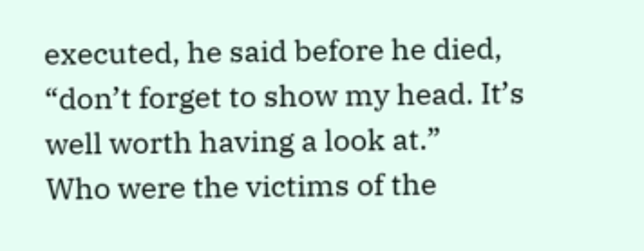executed, he said before he died, “don’t forget to show my head. It’s well worth having a look at.”
Who were the victims of the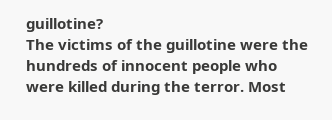guillotine?
The victims of the guillotine were the hundreds of innocent people who were killed during the terror. Most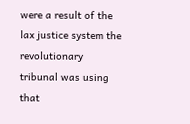were a result of the lax justice system the revolutionary tribunal was using that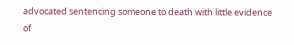advocated sentencing someone to death with little evidence of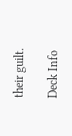their guilt.

Deck Info